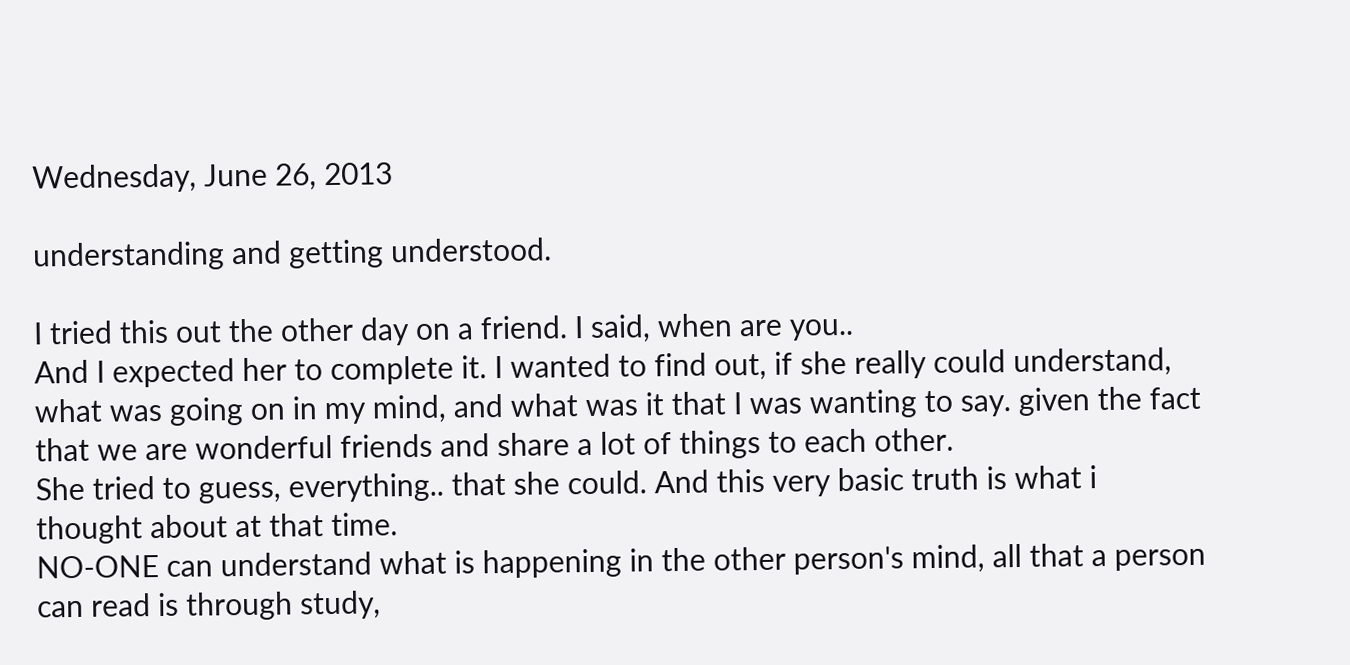Wednesday, June 26, 2013

understanding and getting understood.

I tried this out the other day on a friend. I said, when are you..
And I expected her to complete it. I wanted to find out, if she really could understand, what was going on in my mind, and what was it that I was wanting to say. given the fact that we are wonderful friends and share a lot of things to each other.
She tried to guess, everything.. that she could. And this very basic truth is what i thought about at that time.
NO-ONE can understand what is happening in the other person's mind, all that a person can read is through study,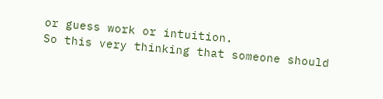or guess work or intuition.
So this very thinking that someone should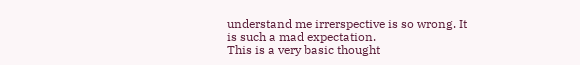understand me irrerspective is so wrong. It is such a mad expectation.
This is a very basic thought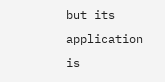but its application is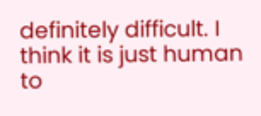definitely difficult. I think it is just human to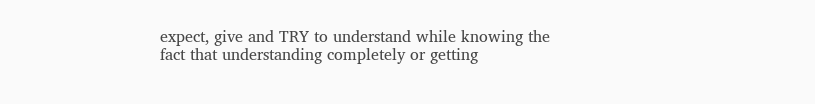expect, give and TRY to understand while knowing the fact that understanding completely or getting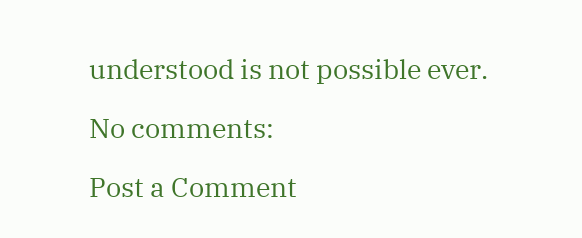understood is not possible ever.

No comments:

Post a Comment